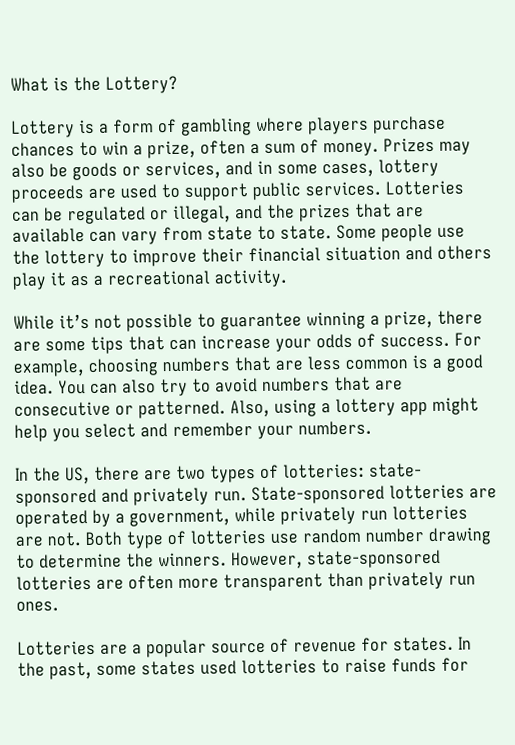What is the Lottery?

Lottery is a form of gambling where players purchase chances to win a prize, often a sum of money. Prizes may also be goods or services, and in some cases, lottery proceeds are used to support public services. Lotteries can be regulated or illegal, and the prizes that are available can vary from state to state. Some people use the lottery to improve their financial situation and others play it as a recreational activity.

While it’s not possible to guarantee winning a prize, there are some tips that can increase your odds of success. For example, choosing numbers that are less common is a good idea. You can also try to avoid numbers that are consecutive or patterned. Also, using a lottery app might help you select and remember your numbers.

In the US, there are two types of lotteries: state-sponsored and privately run. State-sponsored lotteries are operated by a government, while privately run lotteries are not. Both type of lotteries use random number drawing to determine the winners. However, state-sponsored lotteries are often more transparent than privately run ones.

Lotteries are a popular source of revenue for states. In the past, some states used lotteries to raise funds for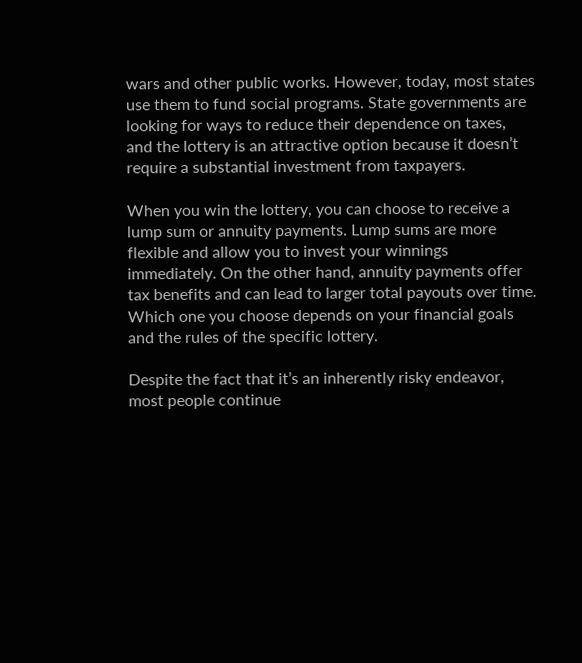wars and other public works. However, today, most states use them to fund social programs. State governments are looking for ways to reduce their dependence on taxes, and the lottery is an attractive option because it doesn’t require a substantial investment from taxpayers.

When you win the lottery, you can choose to receive a lump sum or annuity payments. Lump sums are more flexible and allow you to invest your winnings immediately. On the other hand, annuity payments offer tax benefits and can lead to larger total payouts over time. Which one you choose depends on your financial goals and the rules of the specific lottery.

Despite the fact that it’s an inherently risky endeavor, most people continue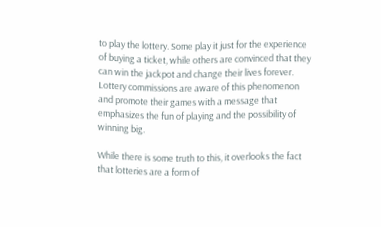to play the lottery. Some play it just for the experience of buying a ticket, while others are convinced that they can win the jackpot and change their lives forever. Lottery commissions are aware of this phenomenon and promote their games with a message that emphasizes the fun of playing and the possibility of winning big.

While there is some truth to this, it overlooks the fact that lotteries are a form of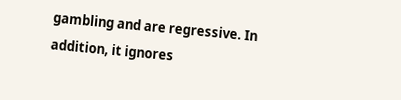gambling and are regressive. In addition, it ignores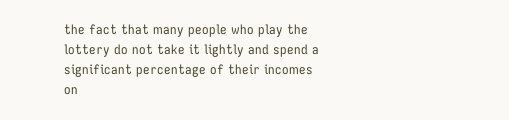the fact that many people who play the lottery do not take it lightly and spend a significant percentage of their incomes on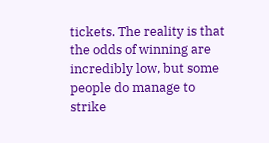tickets. The reality is that the odds of winning are incredibly low, but some people do manage to strike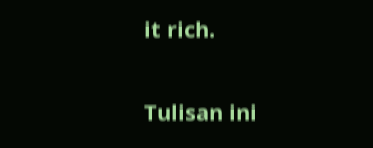it rich.

Tulisan ini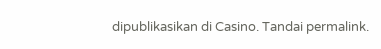dipublikasikan di Casino. Tandai permalink.